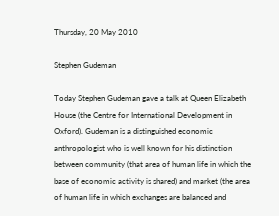Thursday, 20 May 2010

Stephen Gudeman

Today Stephen Gudeman gave a talk at Queen Elizabeth House (the Centre for International Development in Oxford). Gudeman is a distinguished economic anthropologist who is well known for his distinction between community (that area of human life in which the base of economic activity is shared) and market (the area of human life in which exchanges are balanced and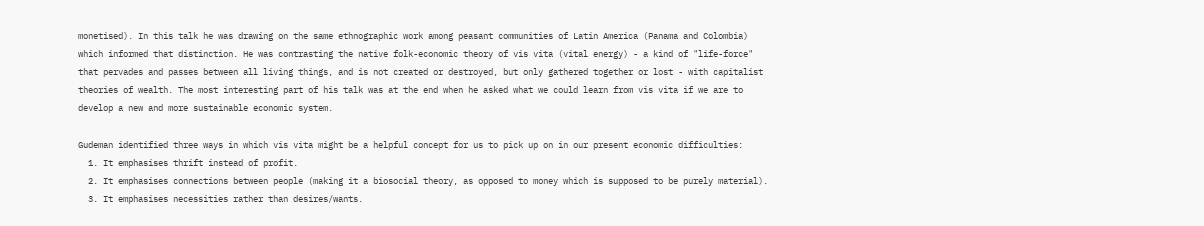monetised). In this talk he was drawing on the same ethnographic work among peasant communities of Latin America (Panama and Colombia) which informed that distinction. He was contrasting the native folk-economic theory of vis vita (vital energy) - a kind of "life-force" that pervades and passes between all living things, and is not created or destroyed, but only gathered together or lost - with capitalist theories of wealth. The most interesting part of his talk was at the end when he asked what we could learn from vis vita if we are to develop a new and more sustainable economic system.

Gudeman identified three ways in which vis vita might be a helpful concept for us to pick up on in our present economic difficulties:
  1. It emphasises thrift instead of profit.
  2. It emphasises connections between people (making it a biosocial theory, as opposed to money which is supposed to be purely material).
  3. It emphasises necessities rather than desires/wants.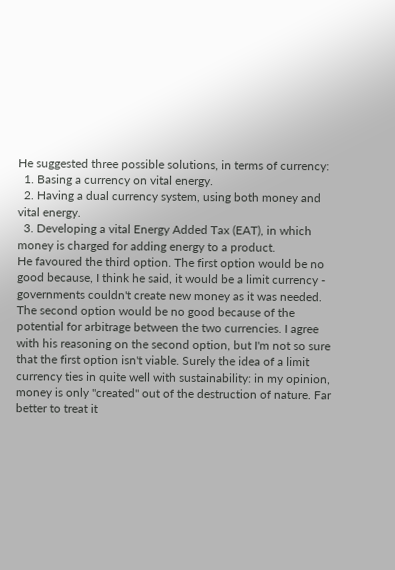He suggested three possible solutions, in terms of currency:
  1. Basing a currency on vital energy.
  2. Having a dual currency system, using both money and vital energy.
  3. Developing a vital Energy Added Tax (EAT), in which money is charged for adding energy to a product.
He favoured the third option. The first option would be no good because, I think he said, it would be a limit currency - governments couldn't create new money as it was needed. The second option would be no good because of the potential for arbitrage between the two currencies. I agree with his reasoning on the second option, but I'm not so sure that the first option isn't viable. Surely the idea of a limit currency ties in quite well with sustainability: in my opinion, money is only "created" out of the destruction of nature. Far better to treat it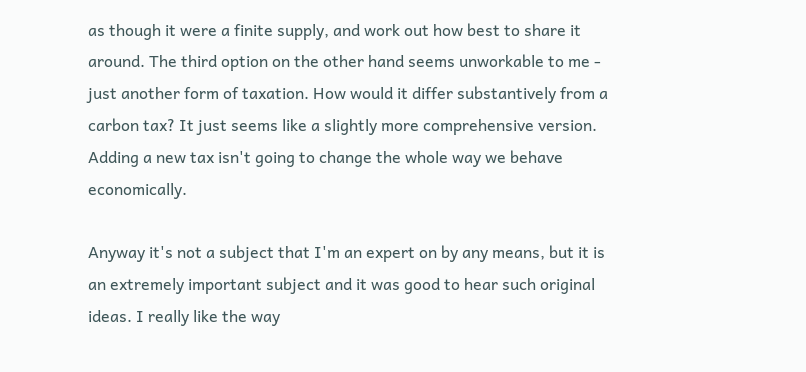as though it were a finite supply, and work out how best to share it around. The third option on the other hand seems unworkable to me - just another form of taxation. How would it differ substantively from a carbon tax? It just seems like a slightly more comprehensive version. Adding a new tax isn't going to change the whole way we behave economically.

Anyway it's not a subject that I'm an expert on by any means, but it is an extremely important subject and it was good to hear such original ideas. I really like the way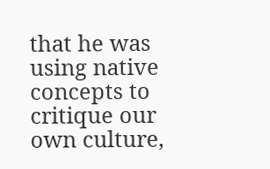that he was using native concepts to critique our own culture,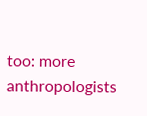too: more anthropologists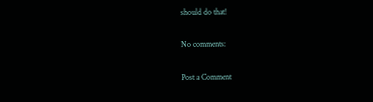should do that!

No comments:

Post a Comment